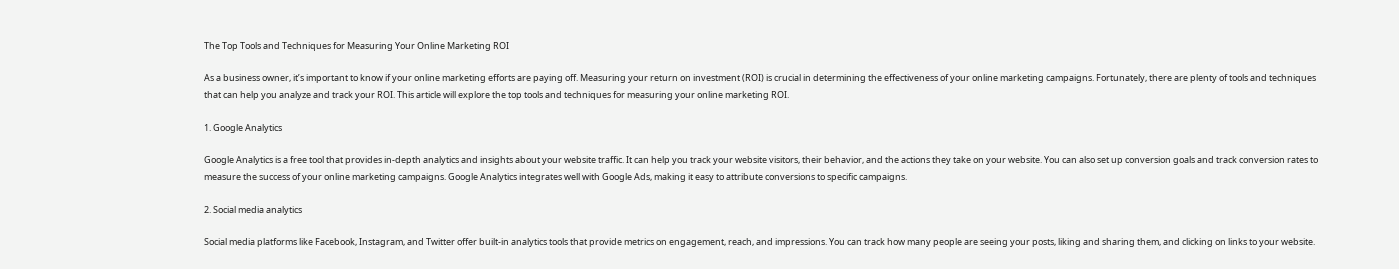The Top Tools and Techniques for Measuring Your Online Marketing ROI

As a business owner, it’s important to know if your online marketing efforts are paying off. Measuring your return on investment (ROI) is crucial in determining the effectiveness of your online marketing campaigns. Fortunately, there are plenty of tools and techniques that can help you analyze and track your ROI. This article will explore the top tools and techniques for measuring your online marketing ROI.

1. Google Analytics

Google Analytics is a free tool that provides in-depth analytics and insights about your website traffic. It can help you track your website visitors, their behavior, and the actions they take on your website. You can also set up conversion goals and track conversion rates to measure the success of your online marketing campaigns. Google Analytics integrates well with Google Ads, making it easy to attribute conversions to specific campaigns.

2. Social media analytics

Social media platforms like Facebook, Instagram, and Twitter offer built-in analytics tools that provide metrics on engagement, reach, and impressions. You can track how many people are seeing your posts, liking and sharing them, and clicking on links to your website.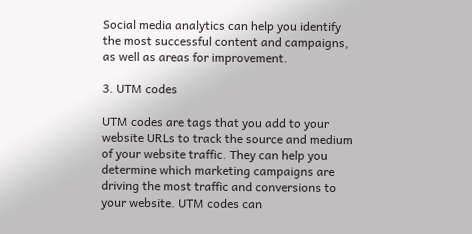Social media analytics can help you identify the most successful content and campaigns, as well as areas for improvement.

3. UTM codes

UTM codes are tags that you add to your website URLs to track the source and medium of your website traffic. They can help you determine which marketing campaigns are driving the most traffic and conversions to your website. UTM codes can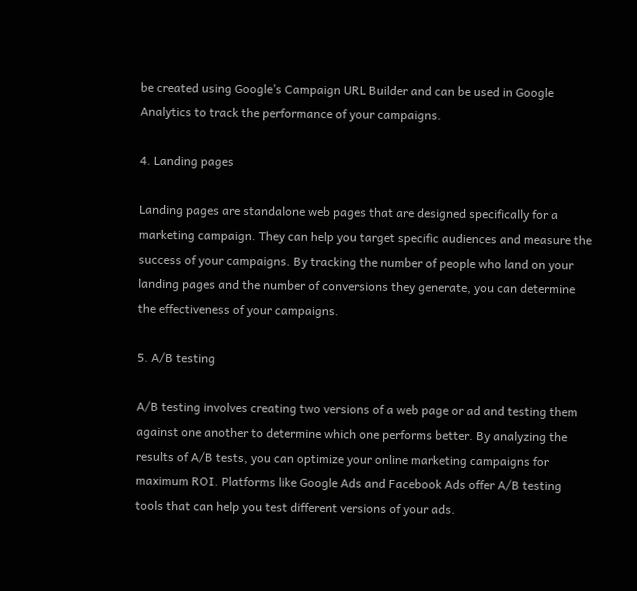be created using Google’s Campaign URL Builder and can be used in Google Analytics to track the performance of your campaigns.

4. Landing pages

Landing pages are standalone web pages that are designed specifically for a marketing campaign. They can help you target specific audiences and measure the success of your campaigns. By tracking the number of people who land on your landing pages and the number of conversions they generate, you can determine the effectiveness of your campaigns.

5. A/B testing

A/B testing involves creating two versions of a web page or ad and testing them against one another to determine which one performs better. By analyzing the results of A/B tests, you can optimize your online marketing campaigns for maximum ROI. Platforms like Google Ads and Facebook Ads offer A/B testing tools that can help you test different versions of your ads.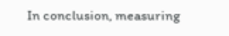In conclusion, measuring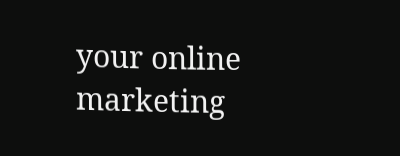your online marketing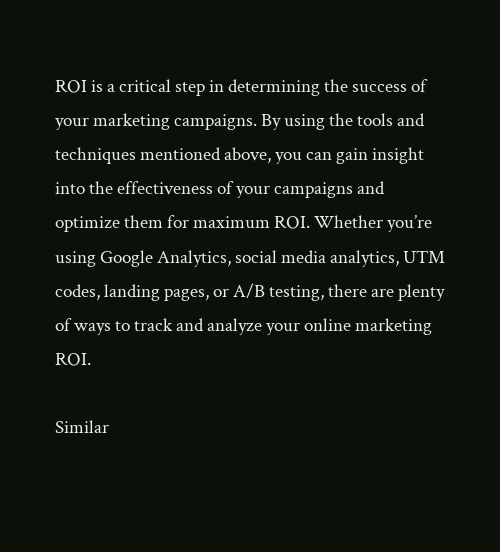ROI is a critical step in determining the success of your marketing campaigns. By using the tools and techniques mentioned above, you can gain insight into the effectiveness of your campaigns and optimize them for maximum ROI. Whether you’re using Google Analytics, social media analytics, UTM codes, landing pages, or A/B testing, there are plenty of ways to track and analyze your online marketing ROI.

Similar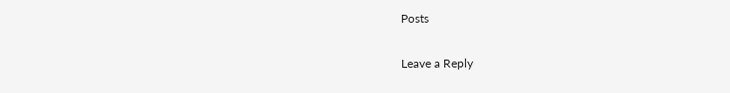Posts

Leave a Reply